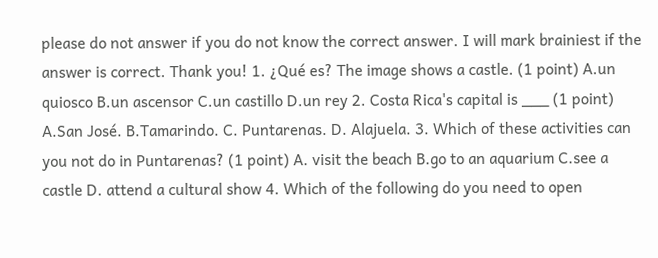please do not answer if you do not know the correct answer. I will mark brainiest if the answer is correct. Thank you! 1. ¿Qué es? The image shows a castle. (1 point) A.un quiosco B.un ascensor C.un castillo D.un rey 2. Costa Rica's capital is ___ (1 point) A.San José. B.Tamarindo. C. Puntarenas. D. Alajuela. 3. Which of these activities can you not do in Puntarenas? (1 point) A. visit the beach B.go to an aquarium C.see a castle D. attend a cultural show 4. Which of the following do you need to open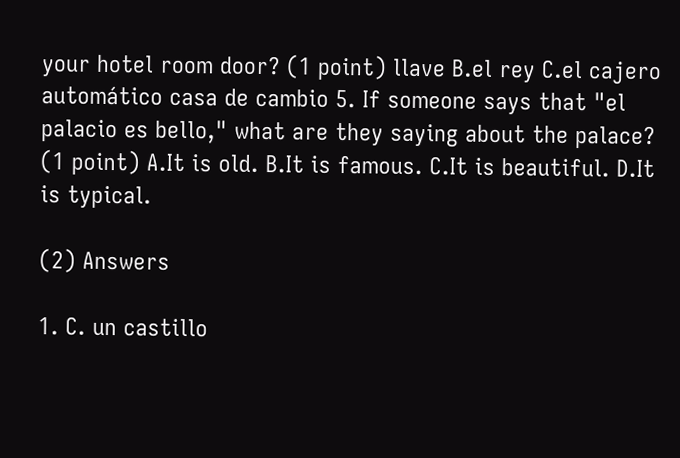your hotel room door? (1 point) llave B.el rey C.el cajero automático casa de cambio 5. If someone says that "el palacio es bello," what are they saying about the palace? (1 point) A.It is old. B.It is famous. C.It is beautiful. D.It is typical.

(2) Answers

1. C. un castillo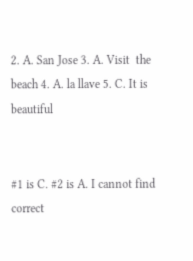2. A. San Jose 3. A. Visit  the beach 4. A. la llave 5. C. It is beautiful


#1 is C. #2 is A. I cannot find correct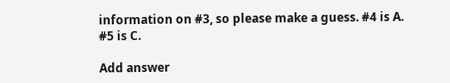information on #3, so please make a guess. #4 is A. #5 is C.

Add answer